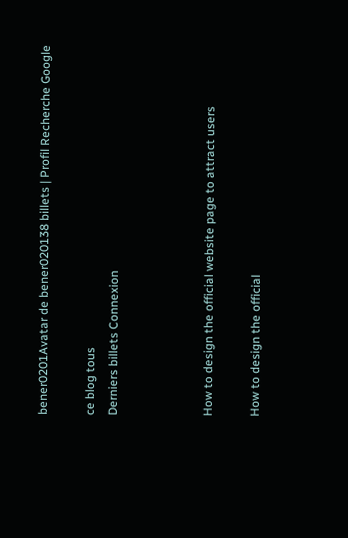bener0201Avatar de bener020138 billets | Profil Recherche Google

ce blog tous
Derniers billets Connexion



How to design the official website page to attract users

How to design the official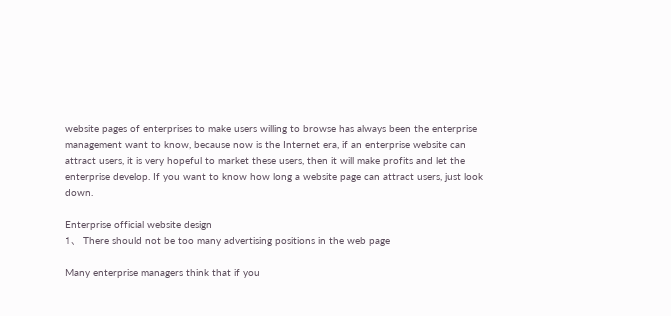website pages of enterprises to make users willing to browse has always been the enterprise management want to know, because now is the Internet era, if an enterprise website can attract users, it is very hopeful to market these users, then it will make profits and let the enterprise develop. If you want to know how long a website page can attract users, just look down.

Enterprise official website design
1、 There should not be too many advertising positions in the web page

Many enterprise managers think that if you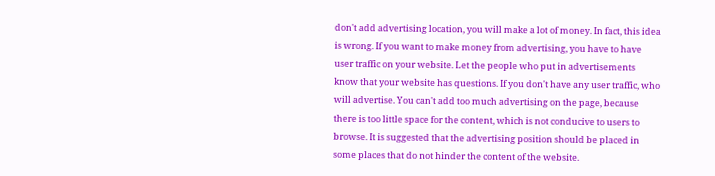don't add advertising location, you will make a lot of money. In fact, this idea is wrong. If you want to make money from advertising, you have to have user traffic on your website. Let the people who put in advertisements know that your website has questions. If you don't have any user traffic, who will advertise. You can't add too much advertising on the page, because there is too little space for the content, which is not conducive to users to browse. It is suggested that the advertising position should be placed in some places that do not hinder the content of the website.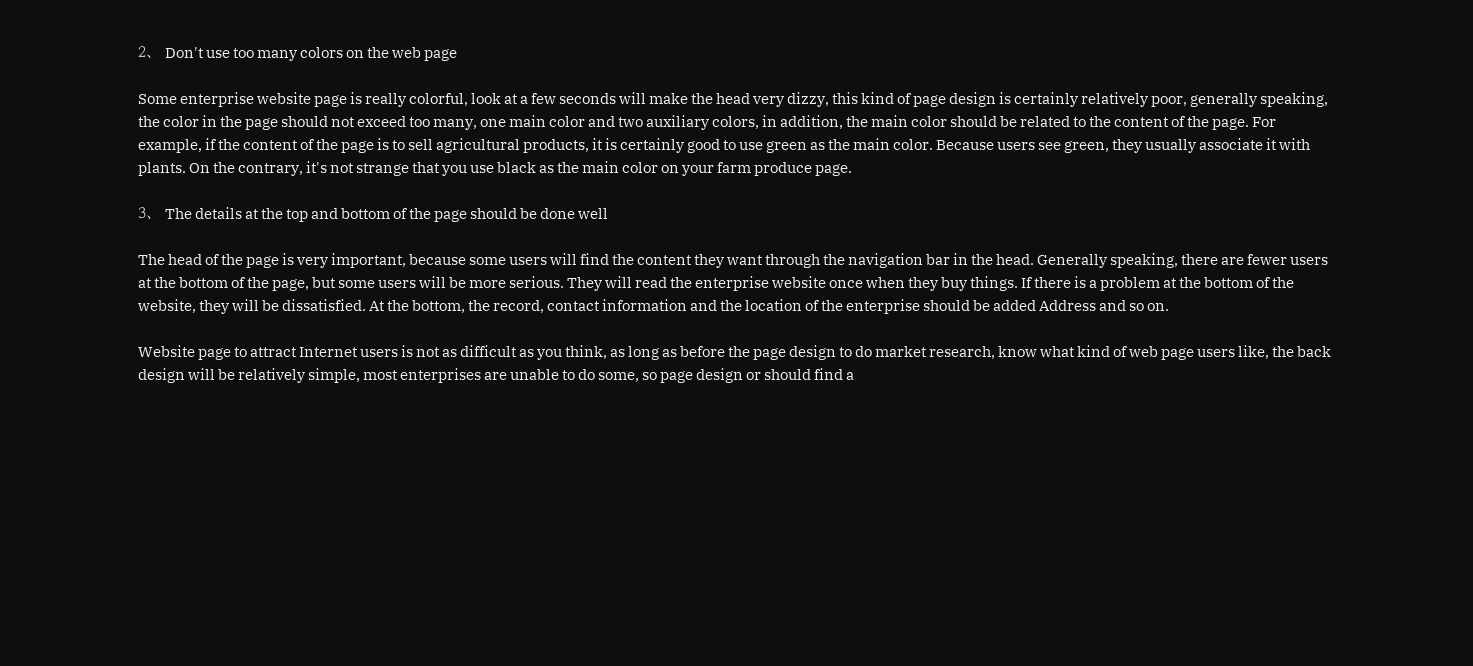2、 Don't use too many colors on the web page

Some enterprise website page is really colorful, look at a few seconds will make the head very dizzy, this kind of page design is certainly relatively poor, generally speaking, the color in the page should not exceed too many, one main color and two auxiliary colors, in addition, the main color should be related to the content of the page. For example, if the content of the page is to sell agricultural products, it is certainly good to use green as the main color. Because users see green, they usually associate it with plants. On the contrary, it's not strange that you use black as the main color on your farm produce page.

3、 The details at the top and bottom of the page should be done well

The head of the page is very important, because some users will find the content they want through the navigation bar in the head. Generally speaking, there are fewer users at the bottom of the page, but some users will be more serious. They will read the enterprise website once when they buy things. If there is a problem at the bottom of the website, they will be dissatisfied. At the bottom, the record, contact information and the location of the enterprise should be added Address and so on.

Website page to attract Internet users is not as difficult as you think, as long as before the page design to do market research, know what kind of web page users like, the back design will be relatively simple, most enterprises are unable to do some, so page design or should find a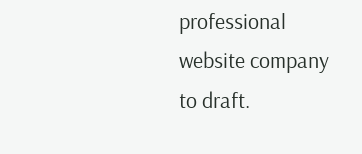professional website company to draft.